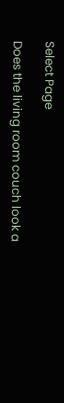Select Page

Does the living room couch look a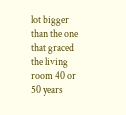lot bigger than the one that graced the living room 40 or 50 years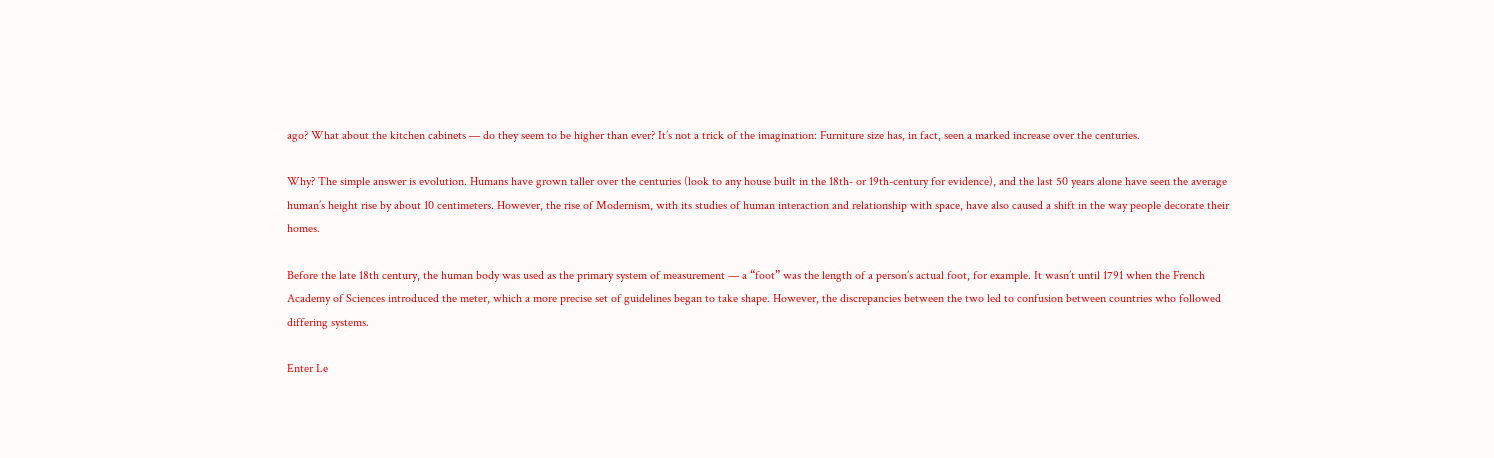ago? What about the kitchen cabinets — do they seem to be higher than ever? It’s not a trick of the imagination: Furniture size has, in fact, seen a marked increase over the centuries.

Why? The simple answer is evolution. Humans have grown taller over the centuries (look to any house built in the 18th- or 19th-century for evidence), and the last 50 years alone have seen the average human’s height rise by about 10 centimeters. However, the rise of Modernism, with its studies of human interaction and relationship with space, have also caused a shift in the way people decorate their homes.

Before the late 18th century, the human body was used as the primary system of measurement — a “foot” was the length of a person’s actual foot, for example. It wasn’t until 1791 when the French Academy of Sciences introduced the meter, which a more precise set of guidelines began to take shape. However, the discrepancies between the two led to confusion between countries who followed differing systems.

Enter Le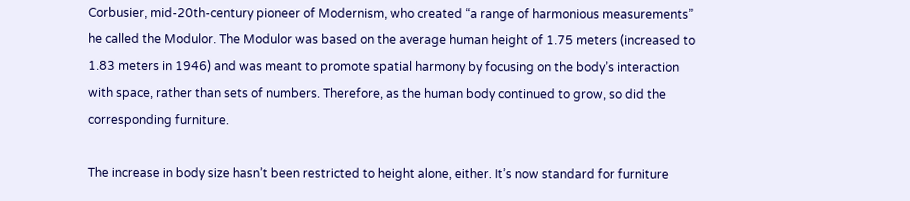Corbusier, mid-20th-century pioneer of Modernism, who created “a range of harmonious measurements” he called the Modulor. The Modulor was based on the average human height of 1.75 meters (increased to 1.83 meters in 1946) and was meant to promote spatial harmony by focusing on the body’s interaction with space, rather than sets of numbers. Therefore, as the human body continued to grow, so did the corresponding furniture.

The increase in body size hasn’t been restricted to height alone, either. It’s now standard for furniture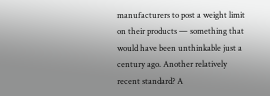manufacturers to post a weight limit on their products — something that would have been unthinkable just a century ago. Another relatively recent standard? A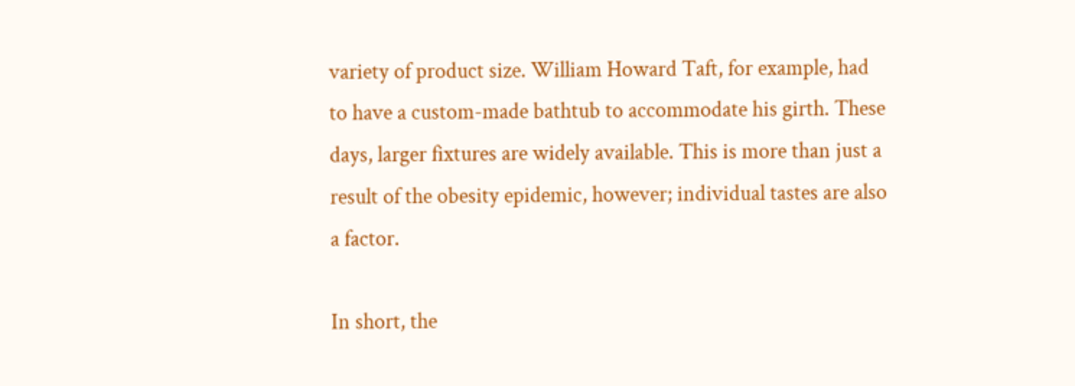variety of product size. William Howard Taft, for example, had to have a custom-made bathtub to accommodate his girth. These days, larger fixtures are widely available. This is more than just a result of the obesity epidemic, however; individual tastes are also a factor.

In short, the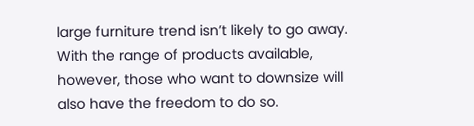large furniture trend isn’t likely to go away. With the range of products available, however, those who want to downsize will also have the freedom to do so.